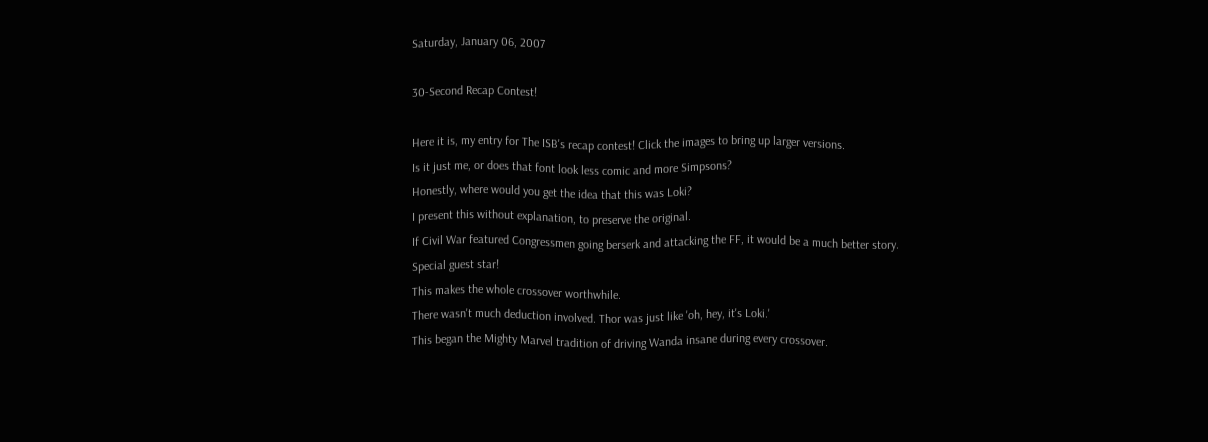Saturday, January 06, 2007

30-Second Recap Contest!

Here it is, my entry for The ISB's recap contest! Click the images to bring up larger versions.
Is it just me, or does that font look less comic and more Simpsons?
Honestly, where would you get the idea that this was Loki?
I present this without explanation, to preserve the original.
If Civil War featured Congressmen going berserk and attacking the FF, it would be a much better story.
Special guest star!
This makes the whole crossover worthwhile.
There wasn't much deduction involved. Thor was just like 'oh, hey, it's Loki.'
This began the Mighty Marvel tradition of driving Wanda insane during every crossover.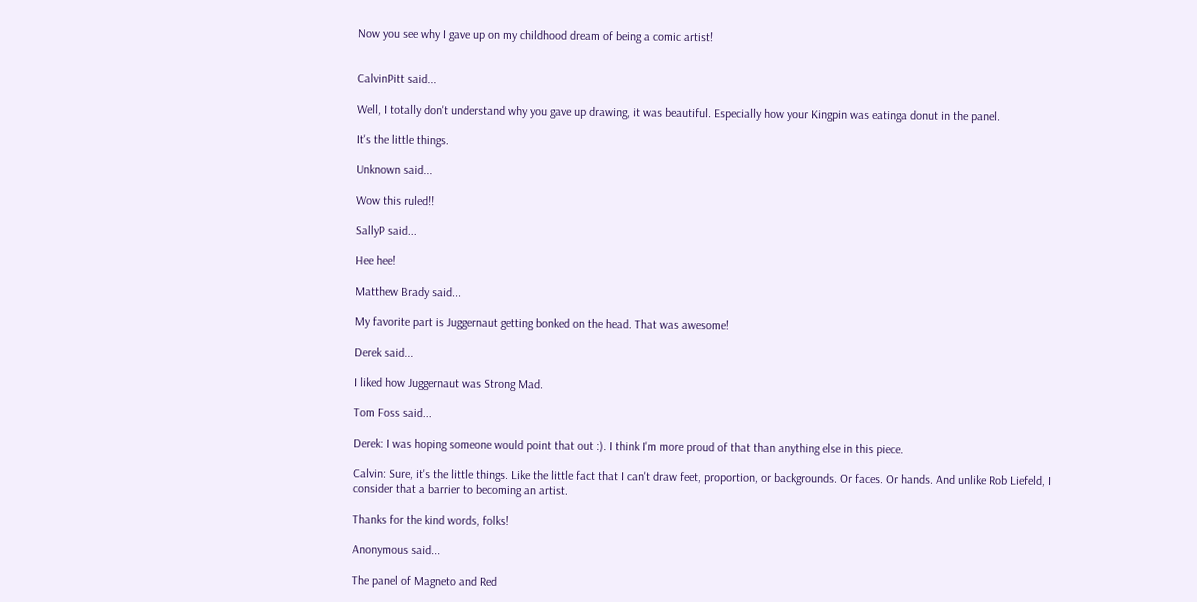Now you see why I gave up on my childhood dream of being a comic artist!


CalvinPitt said...

Well, I totally don't understand why you gave up drawing, it was beautiful. Especially how your Kingpin was eatinga donut in the panel.

It's the little things.

Unknown said...

Wow this ruled!!

SallyP said...

Hee hee!

Matthew Brady said...

My favorite part is Juggernaut getting bonked on the head. That was awesome!

Derek said...

I liked how Juggernaut was Strong Mad.

Tom Foss said...

Derek: I was hoping someone would point that out :). I think I'm more proud of that than anything else in this piece.

Calvin: Sure, it's the little things. Like the little fact that I can't draw feet, proportion, or backgrounds. Or faces. Or hands. And unlike Rob Liefeld, I consider that a barrier to becoming an artist.

Thanks for the kind words, folks!

Anonymous said...

The panel of Magneto and Red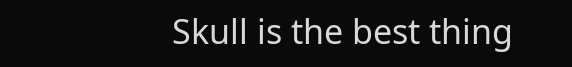Skull is the best thing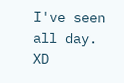I've seen all day. XD